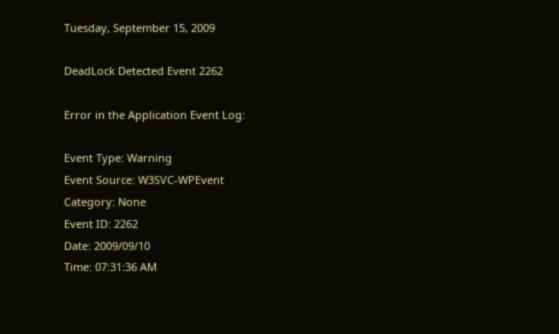Tuesday, September 15, 2009

DeadLock Detected Event 2262

Error in the Application Event Log:

Event Type: Warning
Event Source: W3SVC-WPEvent
Category: None
Event ID: 2262
Date: 2009/09/10
Time: 07:31:36 AM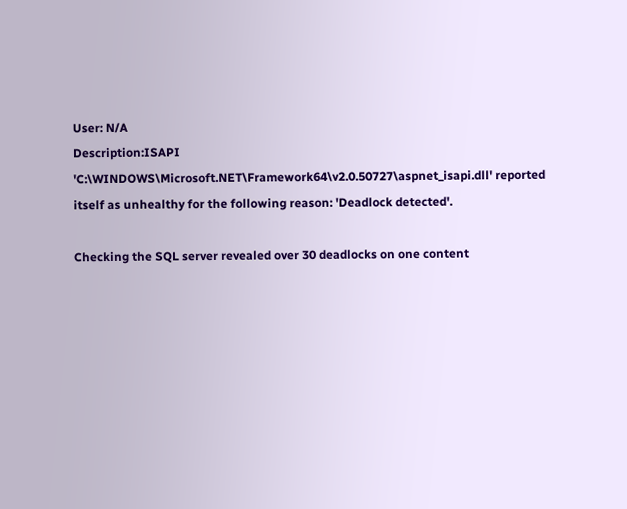User: N/A
Description:ISAPI 'C:\WINDOWS\Microsoft.NET\Framework64\v2.0.50727\aspnet_isapi.dll' reported itself as unhealthy for the following reason: 'Deadlock detected'.

Checking the SQL server revealed over 30 deadlocks on one content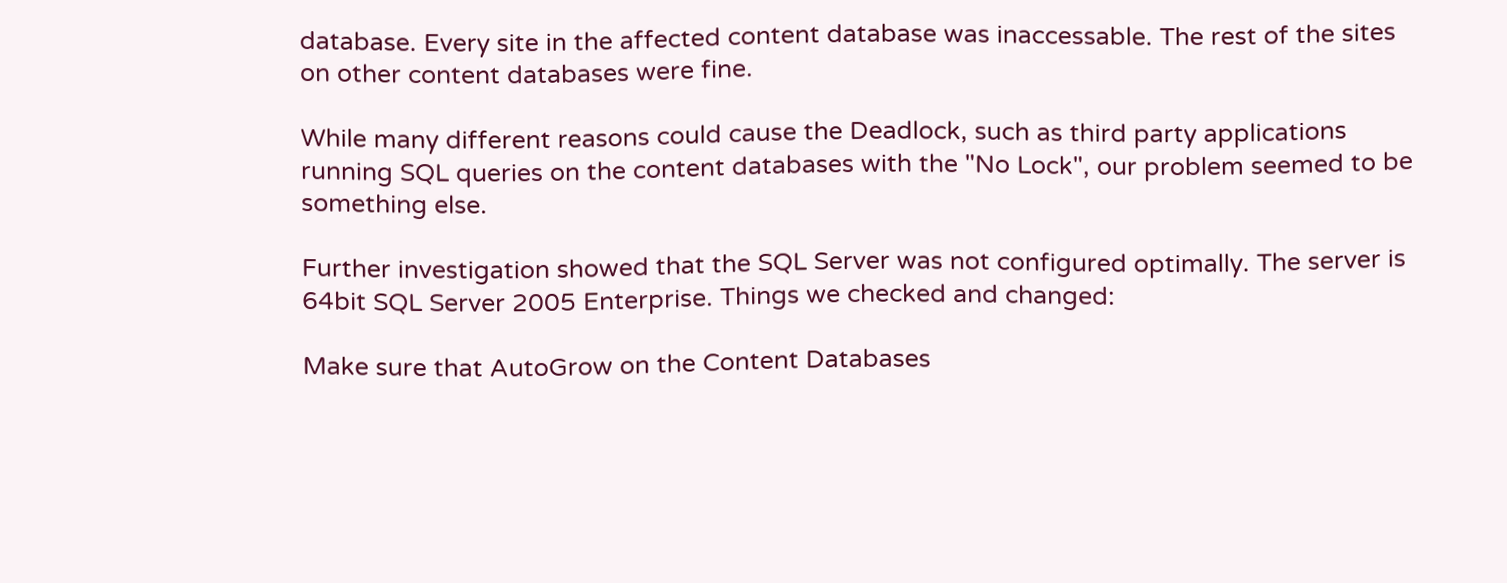database. Every site in the affected content database was inaccessable. The rest of the sites on other content databases were fine.

While many different reasons could cause the Deadlock, such as third party applications running SQL queries on the content databases with the "No Lock", our problem seemed to be something else.

Further investigation showed that the SQL Server was not configured optimally. The server is 64bit SQL Server 2005 Enterprise. Things we checked and changed:

Make sure that AutoGrow on the Content Databases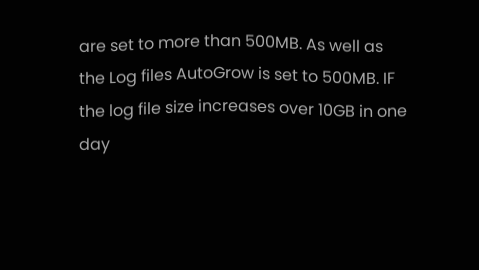are set to more than 500MB. As well as the Log files AutoGrow is set to 500MB. IF the log file size increases over 10GB in one day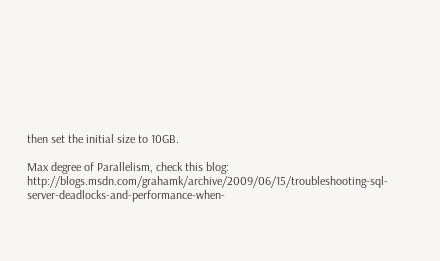then set the initial size to 10GB.

Max degree of Parallelism, check this blog: http://blogs.msdn.com/grahamk/archive/2009/06/15/troubleshooting-sql-server-deadlocks-and-performance-when-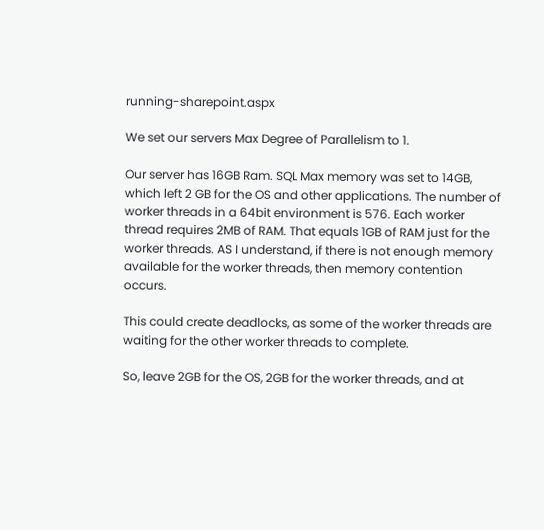running-sharepoint.aspx

We set our servers Max Degree of Parallelism to 1.

Our server has 16GB Ram. SQL Max memory was set to 14GB, which left 2 GB for the OS and other applications. The number of worker threads in a 64bit environment is 576. Each worker thread requires 2MB of RAM. That equals 1GB of RAM just for the worker threads. AS I understand, if there is not enough memory available for the worker threads, then memory contention occurs.

This could create deadlocks, as some of the worker threads are waiting for the other worker threads to complete.

So, leave 2GB for the OS, 2GB for the worker threads, and at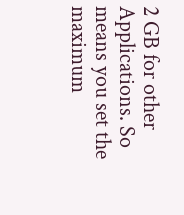2 GB for other Applications. So means you set the maximum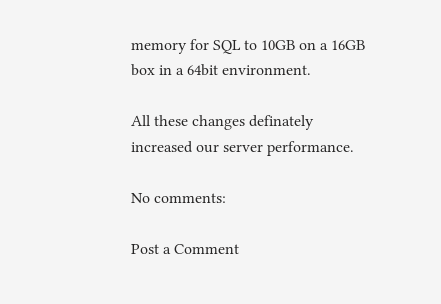memory for SQL to 10GB on a 16GB box in a 64bit environment.

All these changes definately increased our server performance.

No comments:

Post a Comment